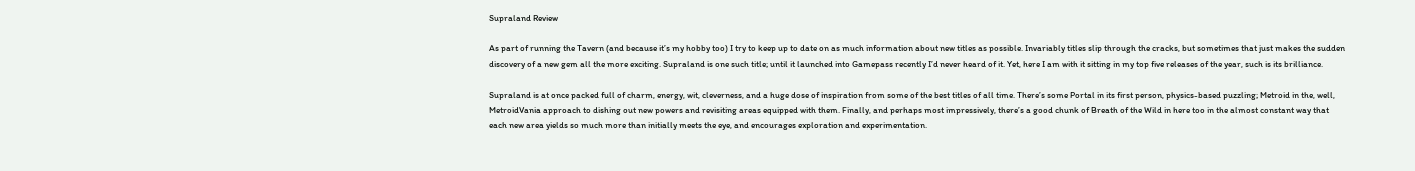Supraland Review

As part of running the Tavern (and because it’s my hobby too) I try to keep up to date on as much information about new titles as possible. Invariably titles slip through the cracks, but sometimes that just makes the sudden discovery of a new gem all the more exciting. Supraland is one such title; until it launched into Gamepass recently I’d never heard of it. Yet, here I am with it sitting in my top five releases of the year, such is its brilliance.

Supraland is at once packed full of charm, energy, wit, cleverness, and a huge dose of inspiration from some of the best titles of all time. There’s some Portal in its first person, physics-based puzzling; Metroid in the, well, MetroidVania approach to dishing out new powers and revisiting areas equipped with them. Finally, and perhaps most impressively, there’s a good chunk of Breath of the Wild in here too in the almost constant way that each new area yields so much more than initially meets the eye, and encourages exploration and experimentation.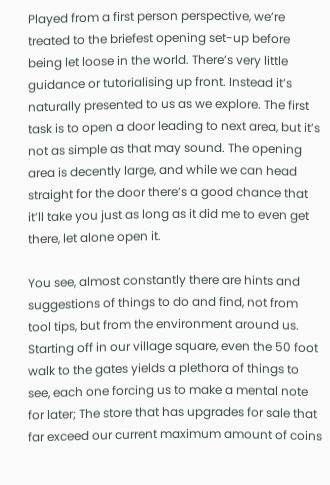Played from a first person perspective, we’re treated to the briefest opening set-up before being let loose in the world. There’s very little guidance or tutorialising up front. Instead it’s naturally presented to us as we explore. The first task is to open a door leading to next area, but it’s not as simple as that may sound. The opening area is decently large, and while we can head straight for the door there’s a good chance that it’ll take you just as long as it did me to even get there, let alone open it.

You see, almost constantly there are hints and suggestions of things to do and find, not from tool tips, but from the environment around us. Starting off in our village square, even the 50 foot walk to the gates yields a plethora of things to see, each one forcing us to make a mental note for later; The store that has upgrades for sale that far exceed our current maximum amount of coins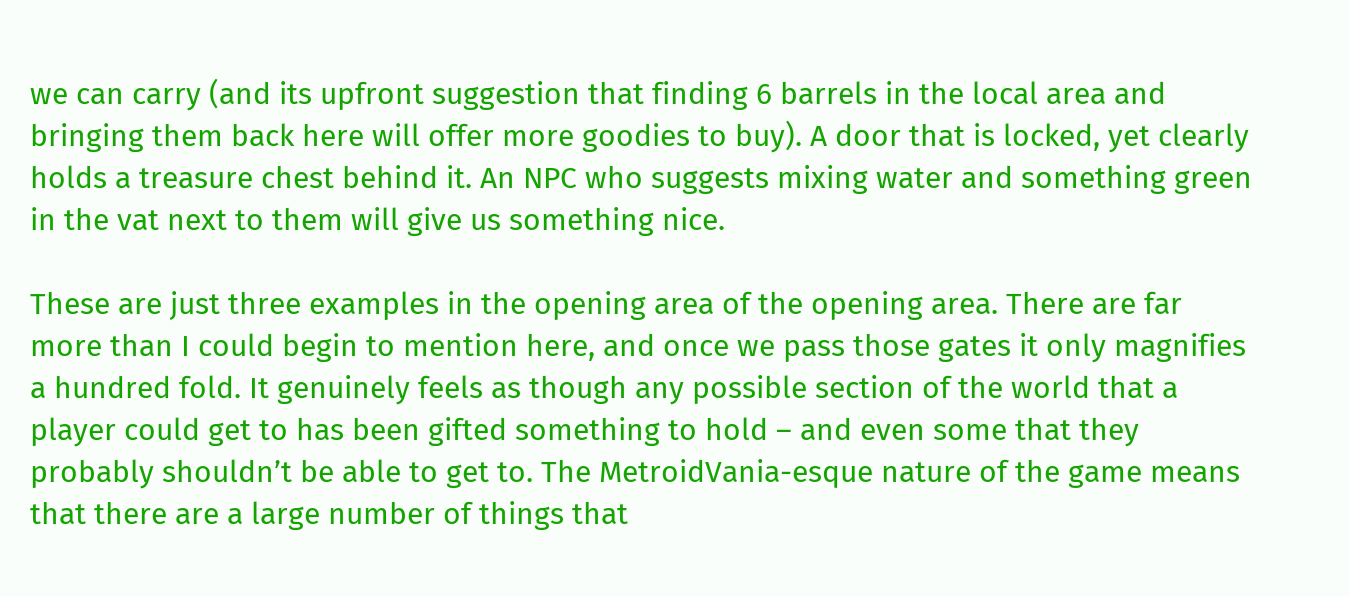we can carry (and its upfront suggestion that finding 6 barrels in the local area and bringing them back here will offer more goodies to buy). A door that is locked, yet clearly holds a treasure chest behind it. An NPC who suggests mixing water and something green in the vat next to them will give us something nice.

These are just three examples in the opening area of the opening area. There are far more than I could begin to mention here, and once we pass those gates it only magnifies a hundred fold. It genuinely feels as though any possible section of the world that a player could get to has been gifted something to hold – and even some that they probably shouldn’t be able to get to. The MetroidVania-esque nature of the game means that there are a large number of things that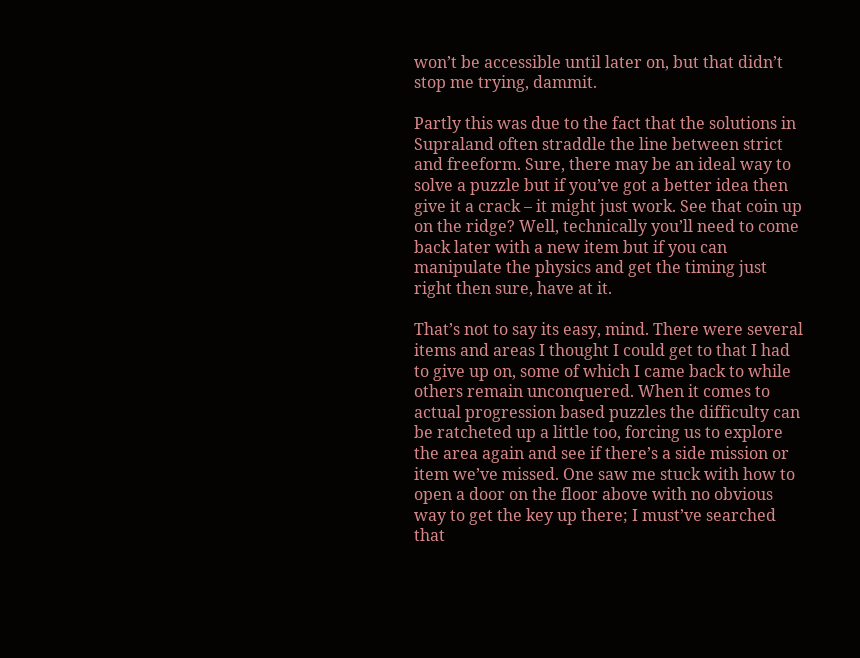won’t be accessible until later on, but that didn’t stop me trying, dammit.

Partly this was due to the fact that the solutions in Supraland often straddle the line between strict and freeform. Sure, there may be an ideal way to solve a puzzle but if you’ve got a better idea then give it a crack – it might just work. See that coin up on the ridge? Well, technically you’ll need to come back later with a new item but if you can manipulate the physics and get the timing just right then sure, have at it.

That’s not to say its easy, mind. There were several items and areas I thought I could get to that I had to give up on, some of which I came back to while others remain unconquered. When it comes to actual progression based puzzles the difficulty can be ratcheted up a little too, forcing us to explore the area again and see if there’s a side mission or item we’ve missed. One saw me stuck with how to open a door on the floor above with no obvious way to get the key up there; I must’ve searched that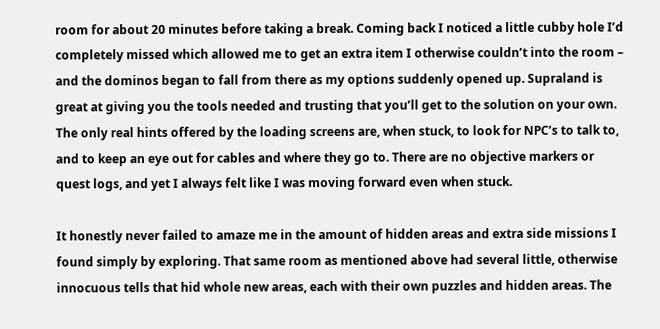room for about 20 minutes before taking a break. Coming back I noticed a little cubby hole I’d completely missed which allowed me to get an extra item I otherwise couldn’t into the room – and the dominos began to fall from there as my options suddenly opened up. Supraland is great at giving you the tools needed and trusting that you’ll get to the solution on your own. The only real hints offered by the loading screens are, when stuck, to look for NPC’s to talk to, and to keep an eye out for cables and where they go to. There are no objective markers or quest logs, and yet I always felt like I was moving forward even when stuck.

It honestly never failed to amaze me in the amount of hidden areas and extra side missions I found simply by exploring. That same room as mentioned above had several little, otherwise innocuous tells that hid whole new areas, each with their own puzzles and hidden areas. The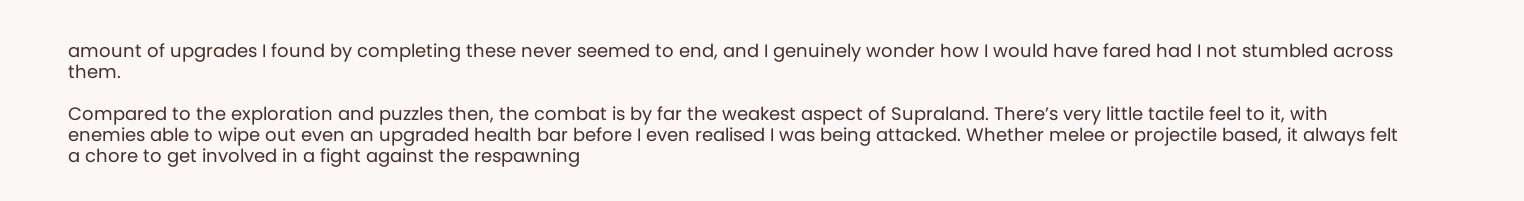amount of upgrades I found by completing these never seemed to end, and I genuinely wonder how I would have fared had I not stumbled across them.

Compared to the exploration and puzzles then, the combat is by far the weakest aspect of Supraland. There’s very little tactile feel to it, with enemies able to wipe out even an upgraded health bar before I even realised I was being attacked. Whether melee or projectile based, it always felt a chore to get involved in a fight against the respawning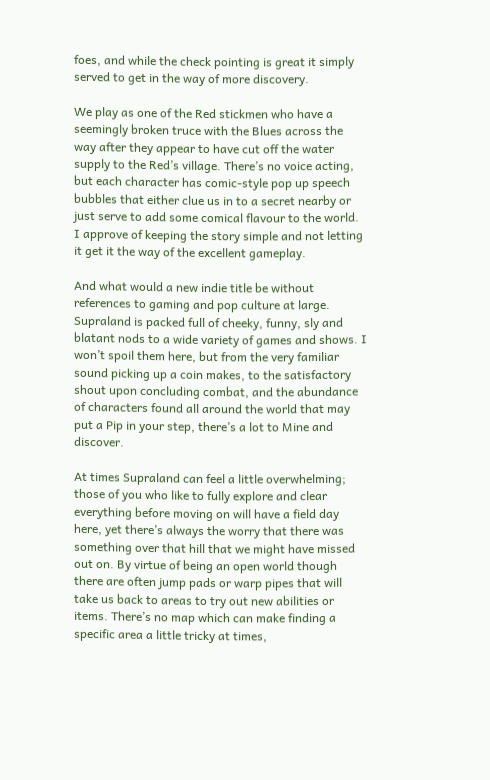foes, and while the check pointing is great it simply served to get in the way of more discovery.

We play as one of the Red stickmen who have a seemingly broken truce with the Blues across the way after they appear to have cut off the water supply to the Red’s village. There’s no voice acting, but each character has comic-style pop up speech bubbles that either clue us in to a secret nearby or just serve to add some comical flavour to the world. I approve of keeping the story simple and not letting it get it the way of the excellent gameplay.

And what would a new indie title be without references to gaming and pop culture at large. Supraland is packed full of cheeky, funny, sly and blatant nods to a wide variety of games and shows. I won’t spoil them here, but from the very familiar sound picking up a coin makes, to the satisfactory shout upon concluding combat, and the abundance of characters found all around the world that may put a Pip in your step, there’s a lot to Mine and discover.

At times Supraland can feel a little overwhelming; those of you who like to fully explore and clear everything before moving on will have a field day here, yet there’s always the worry that there was something over that hill that we might have missed out on. By virtue of being an open world though there are often jump pads or warp pipes that will take us back to areas to try out new abilities or items. There’s no map which can make finding a specific area a little tricky at times,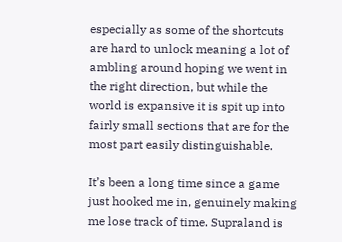especially as some of the shortcuts are hard to unlock meaning a lot of ambling around hoping we went in the right direction, but while the world is expansive it is spit up into fairly small sections that are for the most part easily distinguishable.

It’s been a long time since a game just hooked me in, genuinely making me lose track of time. Supraland is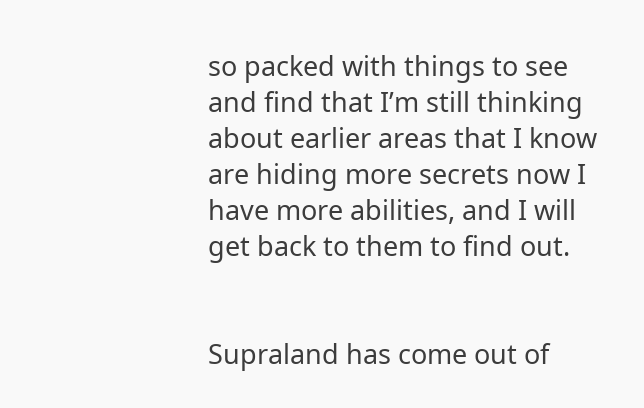so packed with things to see and find that I’m still thinking about earlier areas that I know are hiding more secrets now I have more abilities, and I will get back to them to find out.


Supraland has come out of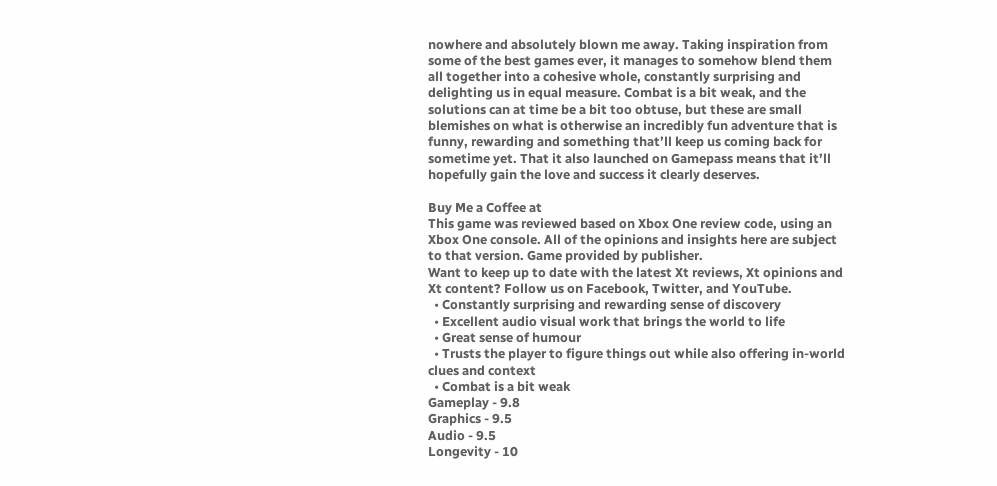nowhere and absolutely blown me away. Taking inspiration from some of the best games ever, it manages to somehow blend them all together into a cohesive whole, constantly surprising and delighting us in equal measure. Combat is a bit weak, and the solutions can at time be a bit too obtuse, but these are small blemishes on what is otherwise an incredibly fun adventure that is funny, rewarding and something that’ll keep us coming back for sometime yet. That it also launched on Gamepass means that it’ll hopefully gain the love and success it clearly deserves.

Buy Me a Coffee at
This game was reviewed based on Xbox One review code, using an Xbox One console. All of the opinions and insights here are subject to that version. Game provided by publisher.
Want to keep up to date with the latest Xt reviews, Xt opinions and Xt content? Follow us on Facebook, Twitter, and YouTube.
  • Constantly surprising and rewarding sense of discovery
  • Excellent audio visual work that brings the world to life
  • Great sense of humour
  • Trusts the player to figure things out while also offering in-world clues and context
  • Combat is a bit weak
Gameplay - 9.8
Graphics - 9.5
Audio - 9.5
Longevity - 10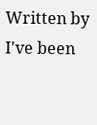Written by
I've been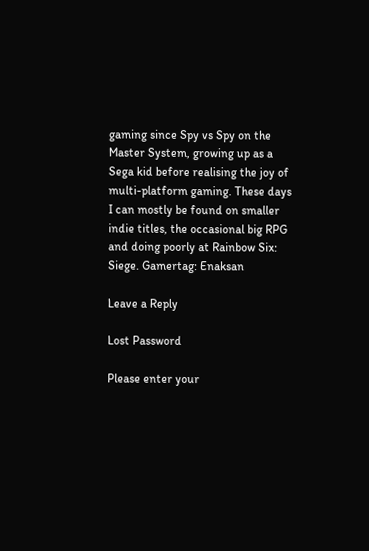gaming since Spy vs Spy on the Master System, growing up as a Sega kid before realising the joy of multi-platform gaming. These days I can mostly be found on smaller indie titles, the occasional big RPG and doing poorly at Rainbow Six: Siege. Gamertag: Enaksan

Leave a Reply

Lost Password

Please enter your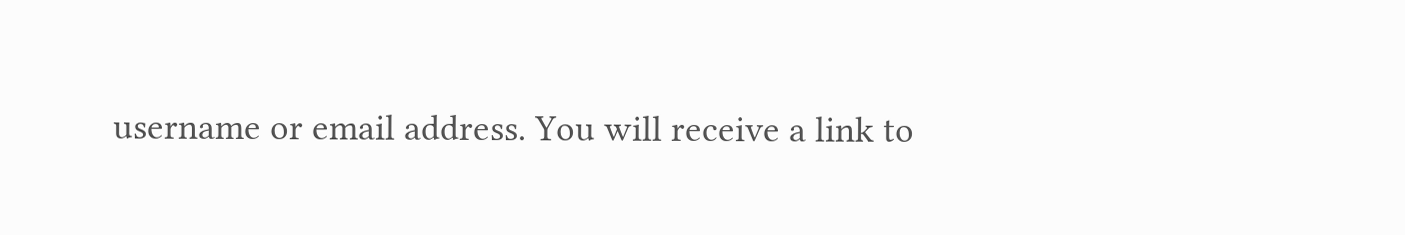username or email address. You will receive a link to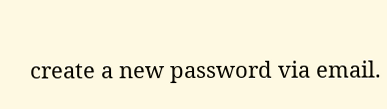create a new password via email.